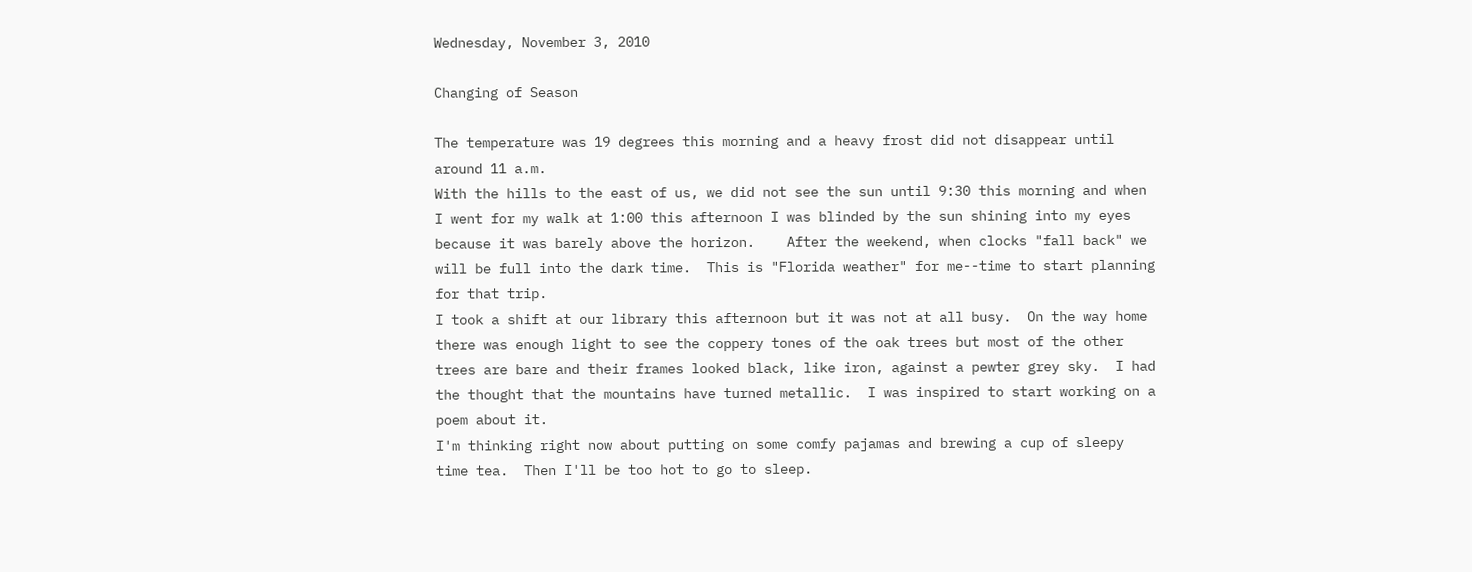Wednesday, November 3, 2010

Changing of Season

The temperature was 19 degrees this morning and a heavy frost did not disappear until around 11 a.m.
With the hills to the east of us, we did not see the sun until 9:30 this morning and when I went for my walk at 1:00 this afternoon I was blinded by the sun shining into my eyes because it was barely above the horizon.    After the weekend, when clocks "fall back" we will be full into the dark time.  This is "Florida weather" for me--time to start planning for that trip.
I took a shift at our library this afternoon but it was not at all busy.  On the way home there was enough light to see the coppery tones of the oak trees but most of the other trees are bare and their frames looked black, like iron, against a pewter grey sky.  I had the thought that the mountains have turned metallic.  I was inspired to start working on a poem about it.
I'm thinking right now about putting on some comfy pajamas and brewing a cup of sleepy time tea.  Then I'll be too hot to go to sleep.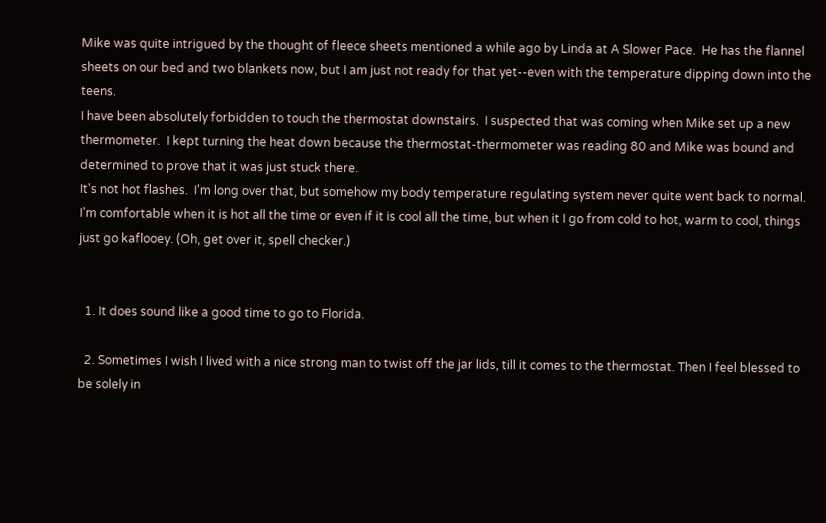Mike was quite intrigued by the thought of fleece sheets mentioned a while ago by Linda at A Slower Pace.  He has the flannel sheets on our bed and two blankets now, but I am just not ready for that yet--even with the temperature dipping down into the teens.
I have been absolutely forbidden to touch the thermostat downstairs.  I suspected that was coming when Mike set up a new thermometer.  I kept turning the heat down because the thermostat-thermometer was reading 80 and Mike was bound and determined to prove that it was just stuck there.
It's not hot flashes.  I'm long over that, but somehow my body temperature regulating system never quite went back to normal.  I'm comfortable when it is hot all the time or even if it is cool all the time, but when it I go from cold to hot, warm to cool, things just go kaflooey. (Oh, get over it, spell checker.)


  1. It does sound like a good time to go to Florida.

  2. Sometimes I wish I lived with a nice strong man to twist off the jar lids, till it comes to the thermostat. Then I feel blessed to be solely in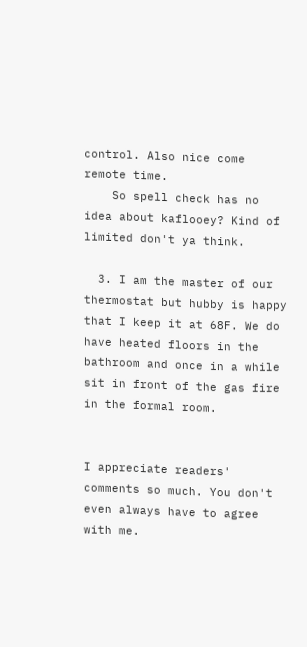control. Also nice come remote time.
    So spell check has no idea about kaflooey? Kind of limited don't ya think.

  3. I am the master of our thermostat but hubby is happy that I keep it at 68F. We do have heated floors in the bathroom and once in a while sit in front of the gas fire in the formal room.


I appreciate readers' comments so much. You don't even always have to agree with me.